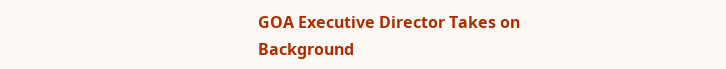GOA Executive Director Takes on Background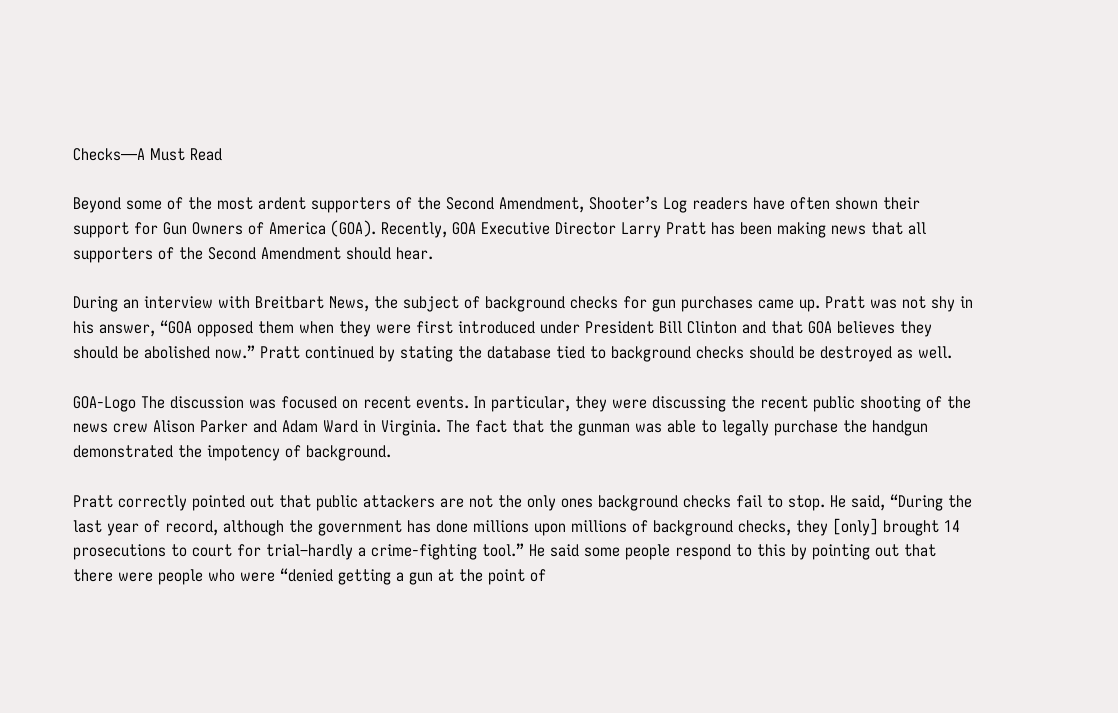Checks—A Must Read

Beyond some of the most ardent supporters of the Second Amendment, Shooter’s Log readers have often shown their support for Gun Owners of America (GOA). Recently, GOA Executive Director Larry Pratt has been making news that all supporters of the Second Amendment should hear.

During an interview with Breitbart News, the subject of background checks for gun purchases came up. Pratt was not shy in his answer, “GOA opposed them when they were first introduced under President Bill Clinton and that GOA believes they should be abolished now.” Pratt continued by stating the database tied to background checks should be destroyed as well.

GOA-Logo The discussion was focused on recent events. In particular, they were discussing the recent public shooting of the news crew Alison Parker and Adam Ward in Virginia. The fact that the gunman was able to legally purchase the handgun demonstrated the impotency of background.

Pratt correctly pointed out that public attackers are not the only ones background checks fail to stop. He said, “During the last year of record, although the government has done millions upon millions of background checks, they [only] brought 14 prosecutions to court for trial–hardly a crime-fighting tool.” He said some people respond to this by pointing out that there were people who were “denied getting a gun at the point of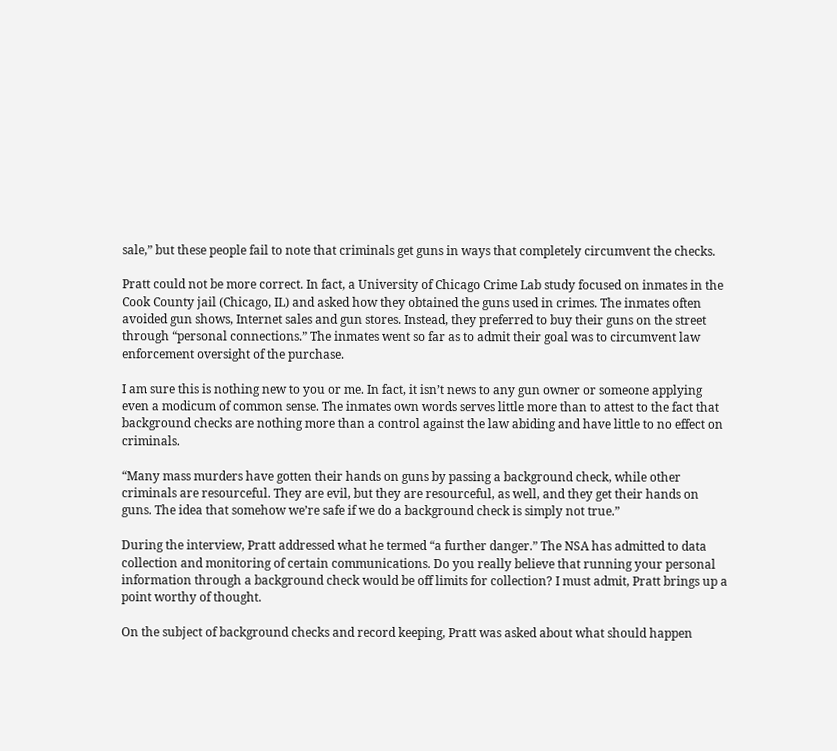sale,” but these people fail to note that criminals get guns in ways that completely circumvent the checks.

Pratt could not be more correct. In fact, a University of Chicago Crime Lab study focused on inmates in the Cook County jail (Chicago, IL) and asked how they obtained the guns used in crimes. The inmates often avoided gun shows, Internet sales and gun stores. Instead, they preferred to buy their guns on the street through “personal connections.” The inmates went so far as to admit their goal was to circumvent law enforcement oversight of the purchase.

I am sure this is nothing new to you or me. In fact, it isn’t news to any gun owner or someone applying even a modicum of common sense. The inmates own words serves little more than to attest to the fact that background checks are nothing more than a control against the law abiding and have little to no effect on criminals.

“Many mass murders have gotten their hands on guns by passing a background check, while other criminals are resourceful. They are evil, but they are resourceful, as well, and they get their hands on guns. The idea that somehow we’re safe if we do a background check is simply not true.”

During the interview, Pratt addressed what he termed “a further danger.” The NSA has admitted to data collection and monitoring of certain communications. Do you really believe that running your personal information through a background check would be off limits for collection? I must admit, Pratt brings up a point worthy of thought.

On the subject of background checks and record keeping, Pratt was asked about what should happen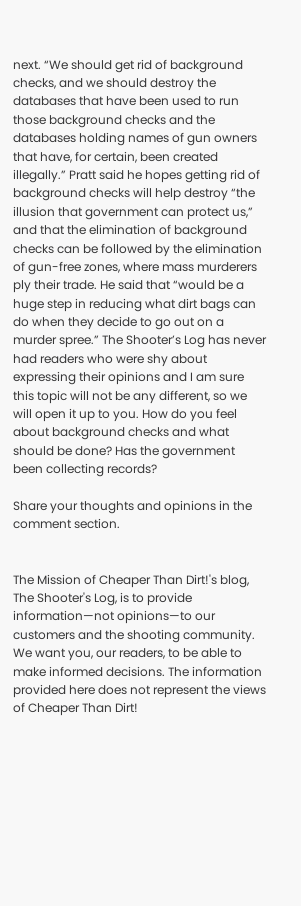next. “We should get rid of background checks, and we should destroy the databases that have been used to run those background checks and the databases holding names of gun owners that have, for certain, been created illegally.” Pratt said he hopes getting rid of background checks will help destroy “the illusion that government can protect us,” and that the elimination of background checks can be followed by the elimination of gun-free zones, where mass murderers ply their trade. He said that “would be a huge step in reducing what dirt bags can do when they decide to go out on a murder spree.” The Shooter’s Log has never had readers who were shy about expressing their opinions and I am sure this topic will not be any different, so we will open it up to you. How do you feel about background checks and what should be done? Has the government been collecting records?

Share your thoughts and opinions in the comment section.


The Mission of Cheaper Than Dirt!'s blog, The Shooter's Log, is to provide information—not opinions—to our customers and the shooting community. We want you, our readers, to be able to make informed decisions. The information provided here does not represent the views of Cheaper Than Dirt!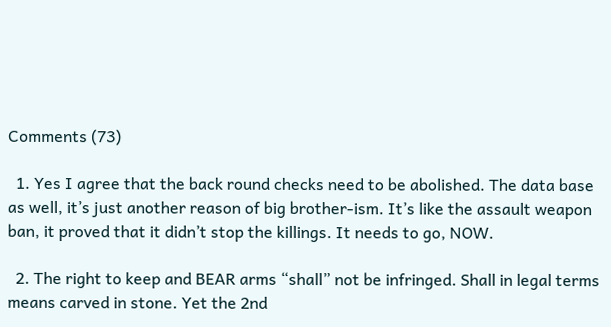Comments (73)

  1. Yes I agree that the back round checks need to be abolished. The data base as well, it’s just another reason of big brother-ism. It’s like the assault weapon ban, it proved that it didn’t stop the killings. It needs to go, NOW.

  2. The right to keep and BEAR arms “shall” not be infringed. Shall in legal terms means carved in stone. Yet the 2nd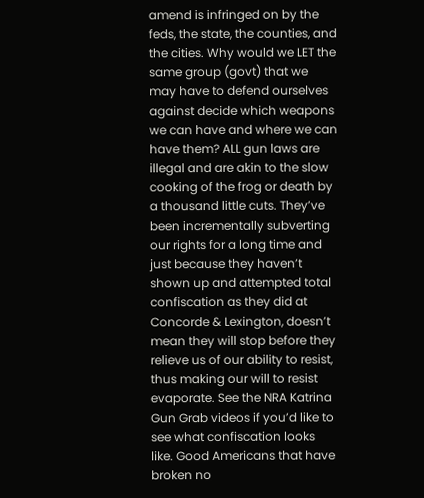amend is infringed on by the feds, the state, the counties, and the cities. Why would we LET the same group (govt) that we may have to defend ourselves against decide which weapons we can have and where we can have them? ALL gun laws are illegal and are akin to the slow cooking of the frog or death by a thousand little cuts. They’ve been incrementally subverting our rights for a long time and just because they haven’t shown up and attempted total confiscation as they did at Concorde & Lexington, doesn’t mean they will stop before they relieve us of our ability to resist, thus making our will to resist evaporate. See the NRA Katrina Gun Grab videos if you’d like to see what confiscation looks like. Good Americans that have broken no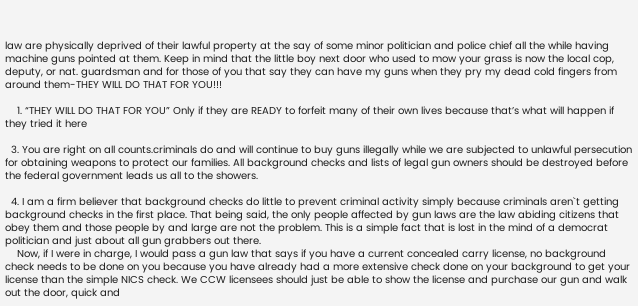law are physically deprived of their lawful property at the say of some minor politician and police chief all the while having machine guns pointed at them. Keep in mind that the little boy next door who used to mow your grass is now the local cop, deputy, or nat. guardsman and for those of you that say they can have my guns when they pry my dead cold fingers from around them-THEY WILL DO THAT FOR YOU!!!

    1. “THEY WILL DO THAT FOR YOU” Only if they are READY to forfeit many of their own lives because that’s what will happen if they tried it here

  3. You are right on all counts.criminals do and will continue to buy guns illegally while we are subjected to unlawful persecution for obtaining weapons to protect our families. All background checks and lists of legal gun owners should be destroyed before the federal government leads us all to the showers.

  4. I am a firm believer that background checks do little to prevent criminal activity simply because criminals aren`t getting background checks in the first place. That being said, the only people affected by gun laws are the law abiding citizens that obey them and those people by and large are not the problem. This is a simple fact that is lost in the mind of a democrat politician and just about all gun grabbers out there.
    Now, if I were in charge, I would pass a gun law that says if you have a current concealed carry license, no background check needs to be done on you because you have already had a more extensive check done on your background to get your license than the simple NICS check. We CCW licensees should just be able to show the license and purchase our gun and walk out the door, quick and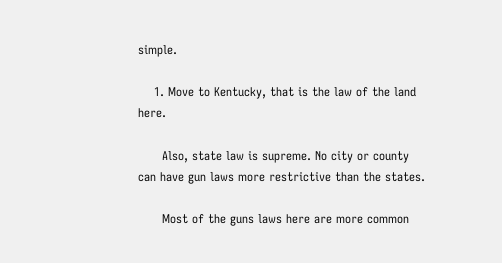simple.

    1. Move to Kentucky, that is the law of the land here.

      Also, state law is supreme. No city or county can have gun laws more restrictive than the states.

      Most of the guns laws here are more common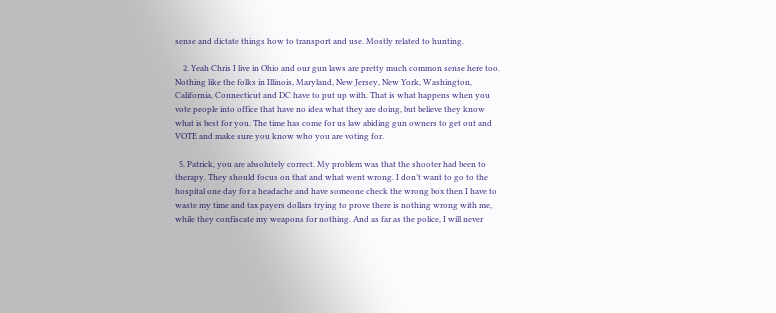sense and dictate things how to transport and use. Mostly related to hunting.

    2. Yeah Chris I live in Ohio and our gun laws are pretty much common sense here too. Nothing like the folks in Illinois, Maryland, New Jersey, New York, Washington, California, Connecticut and DC have to put up with. That is what happens when you vote people into office that have no idea what they are doing, but believe they know what is best for you. The time has come for us law abiding gun owners to get out and VOTE and make sure you know who you are voting for.

  5. Patrick, you are absolutely correct. My problem was that the shooter had been to therapy. They should focus on that and what went wrong. I don’t want to go to the hospital one day for a headache and have someone check the wrong box then I have to waste my time and tax payers dollars trying to prove there is nothing wrong with me, while they confiscate my weapons for nothing. And as far as the police, I will never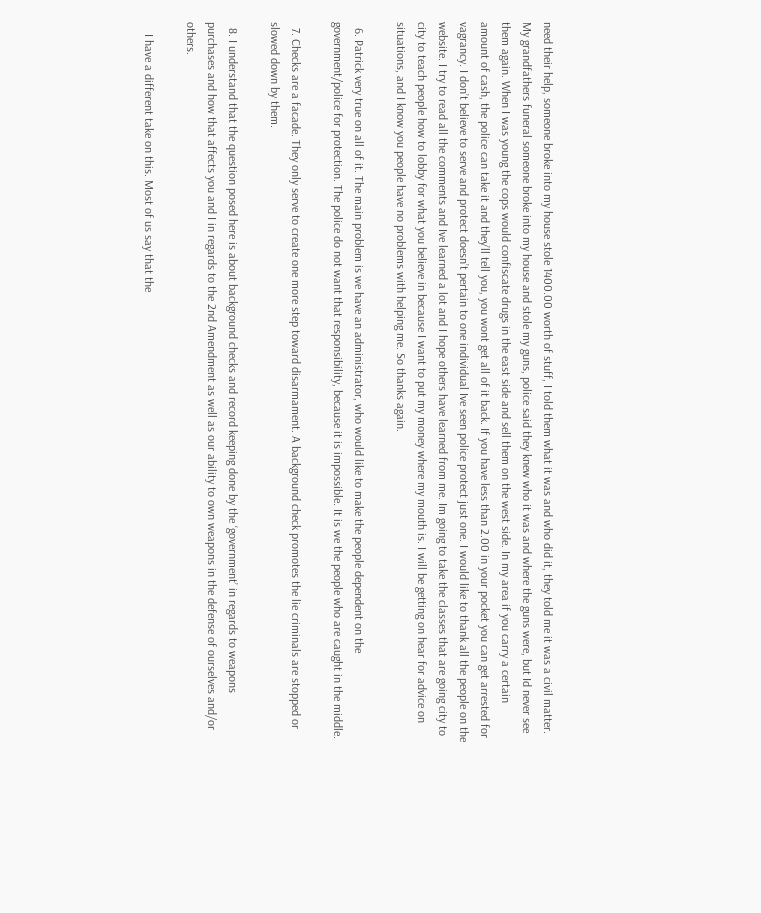need their help, someone broke into my house stole 1400.00 worth of stuff, I told them what it was and who did it, they told me it was a civil matter. My grandfathers funeral someone broke into my house and stole my guns, police said they knew who it was and where the guns were, but Id never see them again. When I was young the cops would confiscate drugs in the east side and sell them on the west side. In my area if you carry a certain amount of cash, the police can take it and they’ll tell you, you wont get all of it back. If you have less than 2.00 in your pocket you can get arrested for vagrancy. I don’t believe to serve and protect doesn’t pertain to one individual Ive seen police protect just one. I would like to thank all the people on the website. I try to read all the comments and Ive learned a lot and I hope others have learned from me. Im going to take the classes that are going city to city to teach people how to lobby for what you believe in because I want to put my money where my mouth is. I will be getting on hear for advice on situations, and I know you people have no problems with helping me. So thanks again.

  6. Patrick very true on all of it. The main problem is we have an administrator, who would like to make the people dependent on the government/police for protection. The police do not want that responsibility, because it is impossible. It is we the people who are caught in the middle.

  7. Checks are a facade. They only serve to create one more step toward disarmament. A background check promotes the lie criminals are stopped or slowed down by them.

  8. I understand that the question posed here is about background checks and record keeping done by the ‘government’ in regards to weapons purchases and how that affects you and I in regards to the 2nd Amendment as well as our ability to own weapons in the defense of ourselves and/or others.

    I have a different take on this. Most of us say that the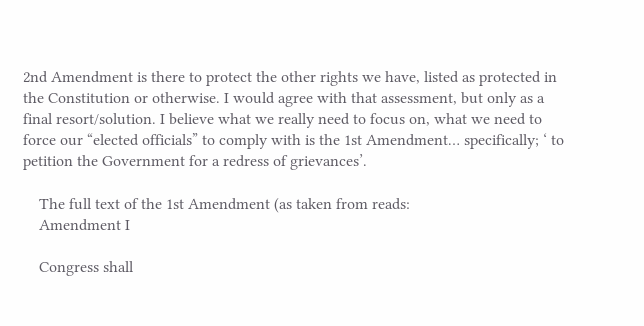2nd Amendment is there to protect the other rights we have, listed as protected in the Constitution or otherwise. I would agree with that assessment, but only as a final resort/solution. I believe what we really need to focus on, what we need to force our “elected officials” to comply with is the 1st Amendment… specifically; ‘ to petition the Government for a redress of grievances’.

    The full text of the 1st Amendment (as taken from reads:
    Amendment I

    Congress shall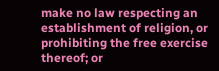make no law respecting an establishment of religion, or prohibiting the free exercise thereof; or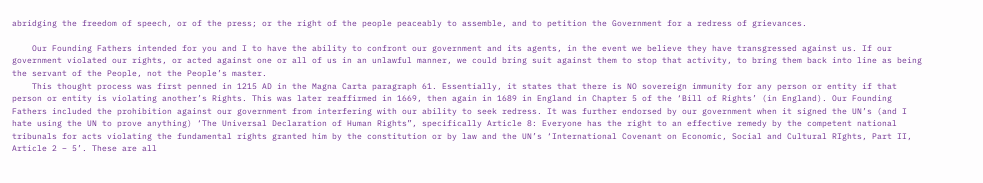abridging the freedom of speech, or of the press; or the right of the people peaceably to assemble, and to petition the Government for a redress of grievances.

    Our Founding Fathers intended for you and I to have the ability to confront our government and its agents, in the event we believe they have transgressed against us. If our government violated our rights, or acted against one or all of us in an unlawful manner, we could bring suit against them to stop that activity, to bring them back into line as being the servant of the People, not the People’s master.
    This thought process was first penned in 1215 AD in the Magna Carta paragraph 61. Essentially, it states that there is NO sovereign immunity for any person or entity if that person or entity is violating another’s Rights. This was later reaffirmed in 1669, then again in 1689 in England in Chapter 5 of the ‘Bill of Rights’ (in England). Our Founding Fathers included the prohibition against our government from interfering with our ability to seek redress. It was further endorsed by our government when it signed the UN’s (and I hate using the UN to prove anything) ‘The Universal Declaration of Human Rights”, specifically Article 8: Everyone has the right to an effective remedy by the competent national tribunals for acts violating the fundamental rights granted him by the constitution or by law and the UN’s ‘International Covenant on Economic, Social and Cultural RIghts, Part II, Article 2 – 5’. These are all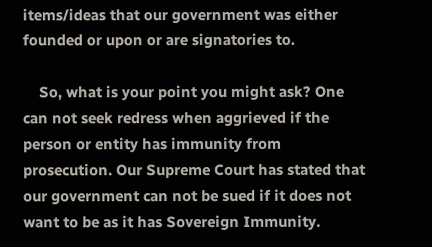items/ideas that our government was either founded or upon or are signatories to.

    So, what is your point you might ask? One can not seek redress when aggrieved if the person or entity has immunity from prosecution. Our Supreme Court has stated that our government can not be sued if it does not want to be as it has Sovereign Immunity.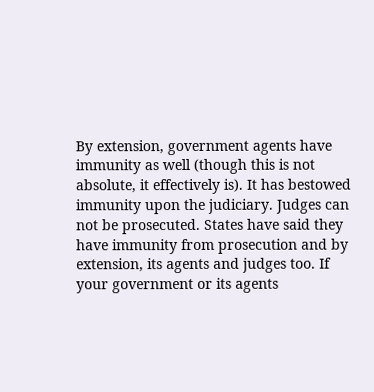By extension, government agents have immunity as well (though this is not absolute, it effectively is). It has bestowed immunity upon the judiciary. Judges can not be prosecuted. States have said they have immunity from prosecution and by extension, its agents and judges too. If your government or its agents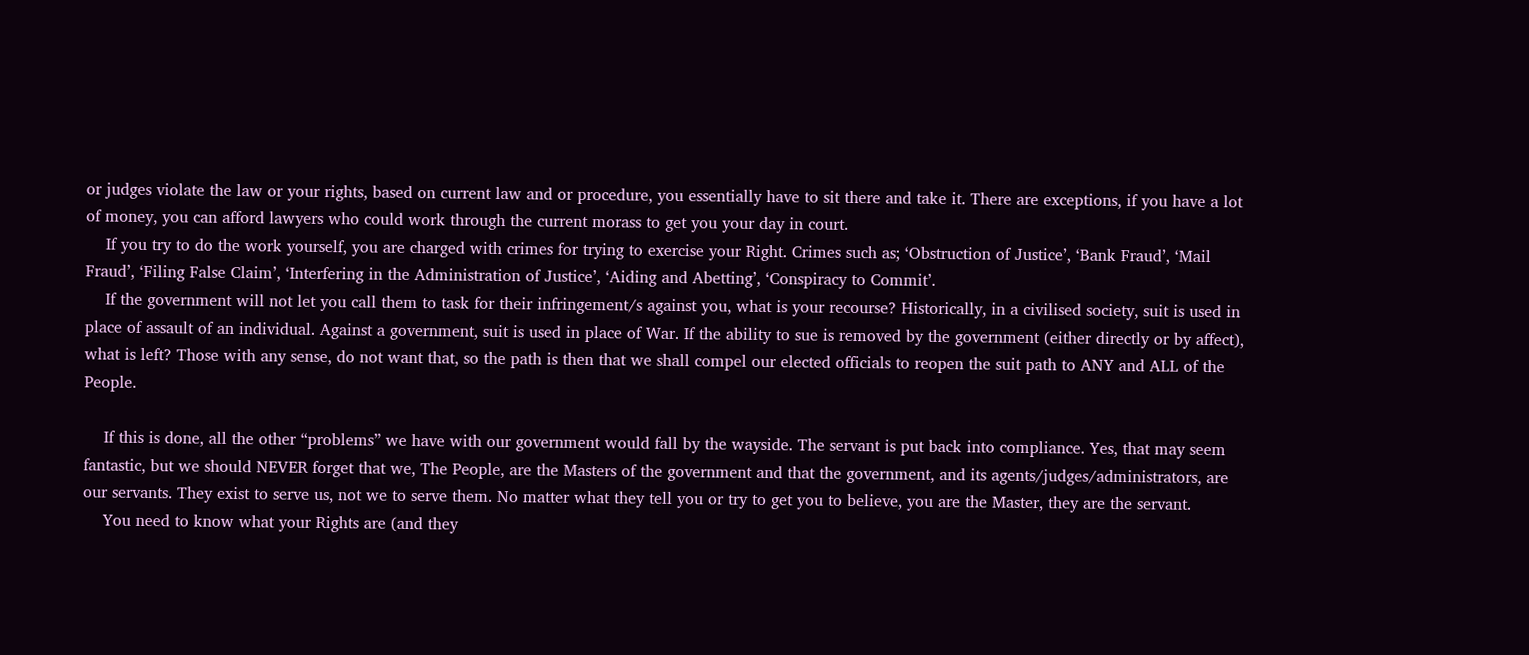or judges violate the law or your rights, based on current law and or procedure, you essentially have to sit there and take it. There are exceptions, if you have a lot of money, you can afford lawyers who could work through the current morass to get you your day in court.
    If you try to do the work yourself, you are charged with crimes for trying to exercise your Right. Crimes such as; ‘Obstruction of Justice’, ‘Bank Fraud’, ‘Mail Fraud’, ‘Filing False Claim’, ‘Interfering in the Administration of Justice’, ‘Aiding and Abetting’, ‘Conspiracy to Commit’.
    If the government will not let you call them to task for their infringement/s against you, what is your recourse? Historically, in a civilised society, suit is used in place of assault of an individual. Against a government, suit is used in place of War. If the ability to sue is removed by the government (either directly or by affect), what is left? Those with any sense, do not want that, so the path is then that we shall compel our elected officials to reopen the suit path to ANY and ALL of the People.

    If this is done, all the other “problems” we have with our government would fall by the wayside. The servant is put back into compliance. Yes, that may seem fantastic, but we should NEVER forget that we, The People, are the Masters of the government and that the government, and its agents/judges/administrators, are our servants. They exist to serve us, not we to serve them. No matter what they tell you or try to get you to believe, you are the Master, they are the servant.
    You need to know what your Rights are (and they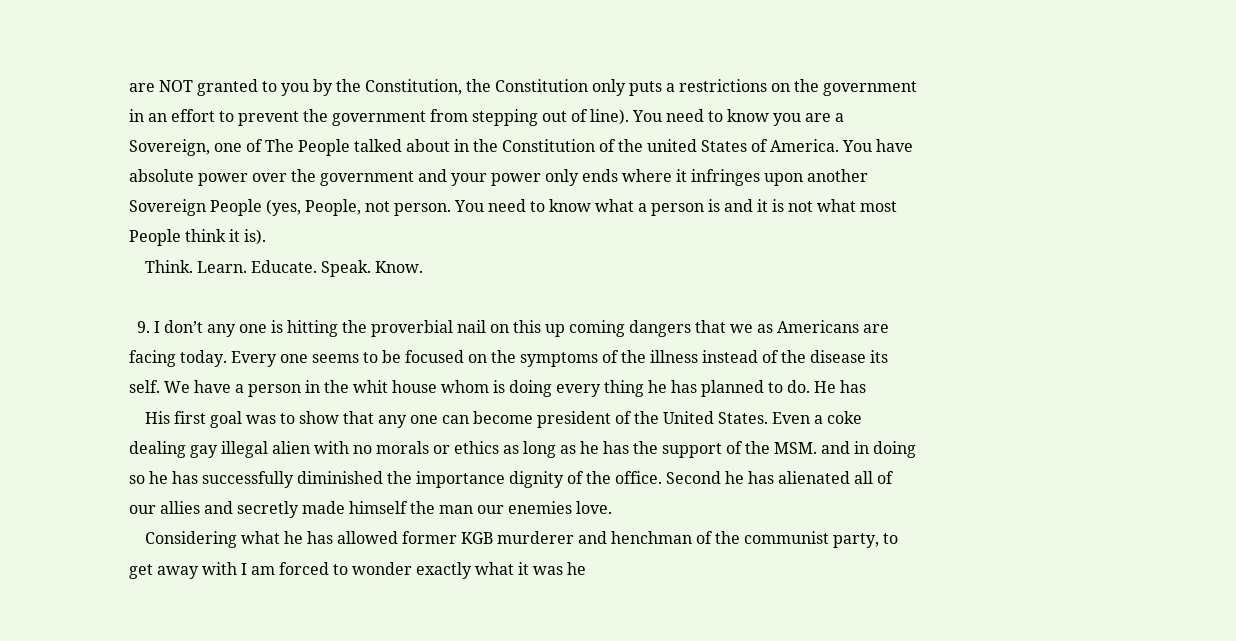are NOT granted to you by the Constitution, the Constitution only puts a restrictions on the government in an effort to prevent the government from stepping out of line). You need to know you are a Sovereign, one of The People talked about in the Constitution of the united States of America. You have absolute power over the government and your power only ends where it infringes upon another Sovereign People (yes, People, not person. You need to know what a person is and it is not what most People think it is).
    Think. Learn. Educate. Speak. Know.

  9. I don’t any one is hitting the proverbial nail on this up coming dangers that we as Americans are facing today. Every one seems to be focused on the symptoms of the illness instead of the disease its self. We have a person in the whit house whom is doing every thing he has planned to do. He has
    His first goal was to show that any one can become president of the United States. Even a coke dealing gay illegal alien with no morals or ethics as long as he has the support of the MSM. and in doing so he has successfully diminished the importance dignity of the office. Second he has alienated all of our allies and secretly made himself the man our enemies love.
    Considering what he has allowed former KGB murderer and henchman of the communist party, to get away with I am forced to wonder exactly what it was he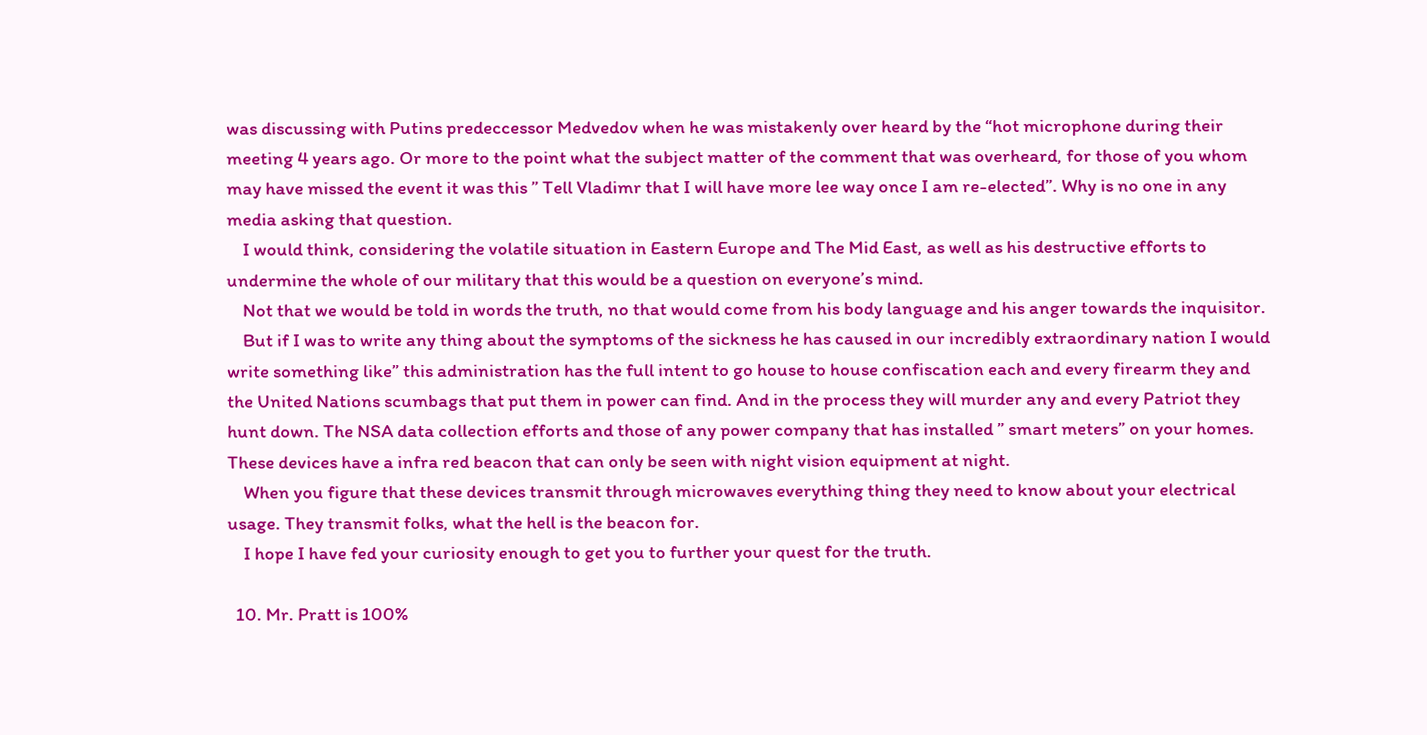was discussing with Putins predeccessor Medvedov when he was mistakenly over heard by the “hot microphone during their meeting 4 years ago. Or more to the point what the subject matter of the comment that was overheard, for those of you whom may have missed the event it was this ” Tell Vladimr that I will have more lee way once I am re-elected”. Why is no one in any media asking that question.
    I would think, considering the volatile situation in Eastern Europe and The Mid East, as well as his destructive efforts to undermine the whole of our military that this would be a question on everyone’s mind.
    Not that we would be told in words the truth, no that would come from his body language and his anger towards the inquisitor.
    But if I was to write any thing about the symptoms of the sickness he has caused in our incredibly extraordinary nation I would write something like” this administration has the full intent to go house to house confiscation each and every firearm they and the United Nations scumbags that put them in power can find. And in the process they will murder any and every Patriot they hunt down. The NSA data collection efforts and those of any power company that has installed ” smart meters” on your homes. These devices have a infra red beacon that can only be seen with night vision equipment at night.
    When you figure that these devices transmit through microwaves everything thing they need to know about your electrical usage. They transmit folks, what the hell is the beacon for.
    I hope I have fed your curiosity enough to get you to further your quest for the truth.

  10. Mr. Pratt is 100%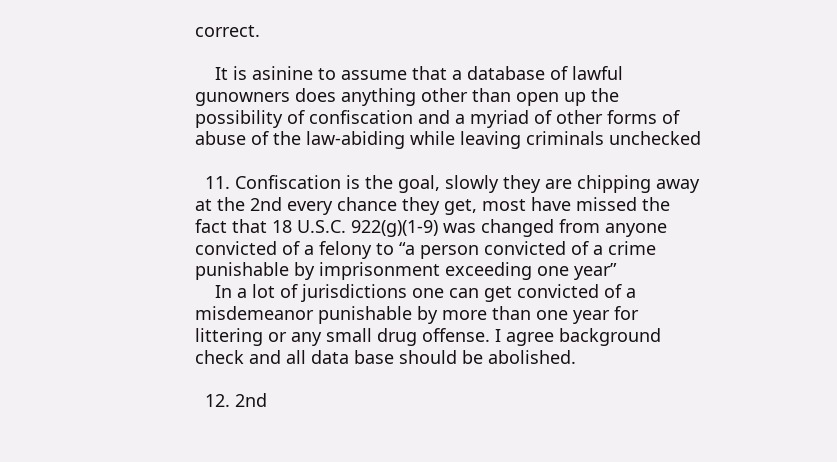correct.

    It is asinine to assume that a database of lawful gunowners does anything other than open up the possibility of confiscation and a myriad of other forms of abuse of the law-abiding while leaving criminals unchecked

  11. Confiscation is the goal, slowly they are chipping away at the 2nd every chance they get, most have missed the fact that 18 U.S.C. 922(g)(1-9) was changed from anyone convicted of a felony to “a person convicted of a crime punishable by imprisonment exceeding one year”
    In a lot of jurisdictions one can get convicted of a misdemeanor punishable by more than one year for littering or any small drug offense. I agree background check and all data base should be abolished.

  12. 2nd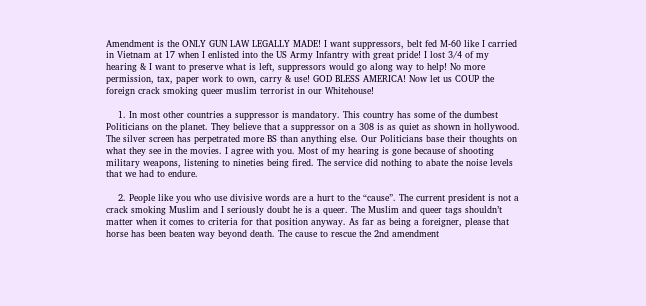Amendment is the ONLY GUN LAW LEGALLY MADE! I want suppressors, belt fed M-60 like I carried in Vietnam at 17 when I enlisted into the US Army Infantry with great pride! I lost 3/4 of my hearing & I want to preserve what is left, suppressors would go along way to help! No more permission, tax, paper work to own, carry & use! GOD BLESS AMERICA! Now let us COUP the foreign crack smoking queer muslim terrorist in our Whitehouse!

    1. In most other countries a suppressor is mandatory. This country has some of the dumbest Politicians on the planet. They believe that a suppressor on a 308 is as quiet as shown in hollywood. The silver screen has perpetrated more BS than anything else. Our Politicians base their thoughts on what they see in the movies. I agree with you. Most of my hearing is gone because of shooting military weapons, listening to nineties being fired. The service did nothing to abate the noise levels that we had to endure.

    2. People like you who use divisive words are a hurt to the “cause”. The current president is not a crack smoking Muslim and I seriously doubt he is a queer. The Muslim and queer tags shouldn’t matter when it comes to criteria for that position anyway. As far as being a foreigner, please that horse has been beaten way beyond death. The cause to rescue the 2nd amendment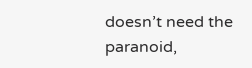doesn’t need the paranoid,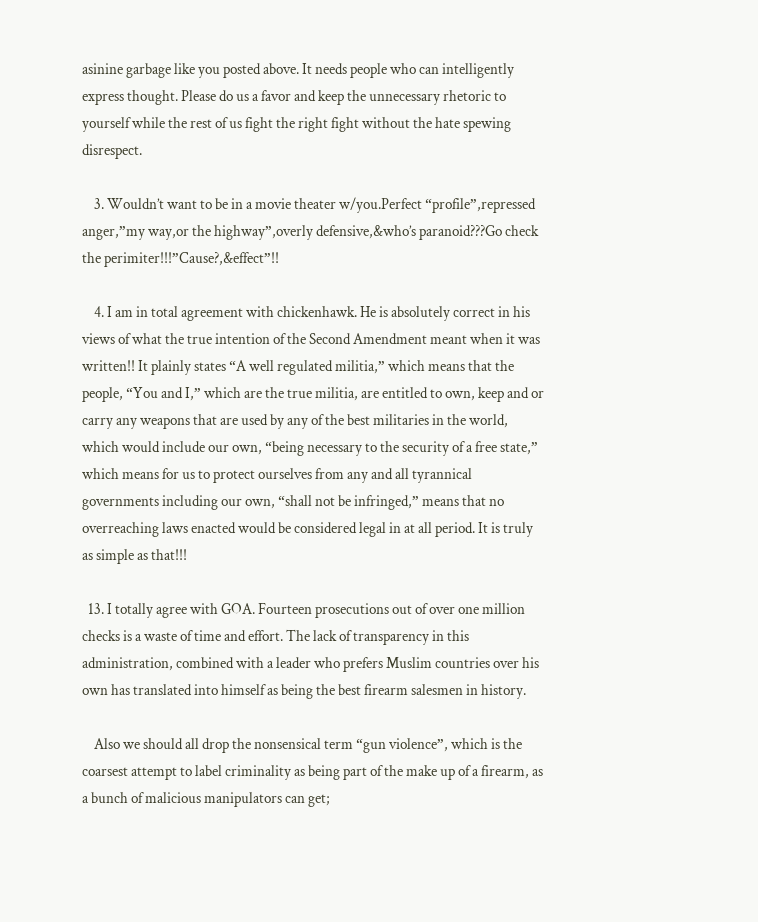asinine garbage like you posted above. It needs people who can intelligently express thought. Please do us a favor and keep the unnecessary rhetoric to yourself while the rest of us fight the right fight without the hate spewing disrespect.

    3. Wouldn’t want to be in a movie theater w/you.Perfect “profile”,repressed anger,”my way,or the highway”,overly defensive,&who’s paranoid???Go check the perimiter!!!”Cause?,&effect”!!

    4. I am in total agreement with chickenhawk. He is absolutely correct in his views of what the true intention of the Second Amendment meant when it was written!! It plainly states “A well regulated militia,” which means that the people, “You and I,” which are the true militia, are entitled to own, keep and or carry any weapons that are used by any of the best militaries in the world, which would include our own, “being necessary to the security of a free state,” which means for us to protect ourselves from any and all tyrannical governments including our own, “shall not be infringed,” means that no overreaching laws enacted would be considered legal in at all period. It is truly as simple as that!!!

  13. I totally agree with GOA. Fourteen prosecutions out of over one million checks is a waste of time and effort. The lack of transparency in this administration, combined with a leader who prefers Muslim countries over his own has translated into himself as being the best firearm salesmen in history.

    Also we should all drop the nonsensical term “gun violence”, which is the coarsest attempt to label criminality as being part of the make up of a firearm, as a bunch of malicious manipulators can get;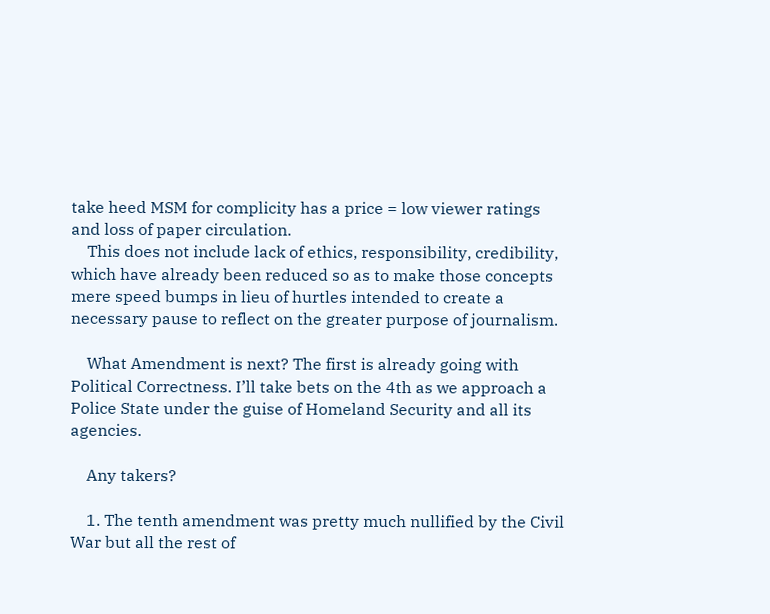take heed MSM for complicity has a price = low viewer ratings and loss of paper circulation.
    This does not include lack of ethics, responsibility, credibility, which have already been reduced so as to make those concepts mere speed bumps in lieu of hurtles intended to create a necessary pause to reflect on the greater purpose of journalism.

    What Amendment is next? The first is already going with Political Correctness. I’ll take bets on the 4th as we approach a Police State under the guise of Homeland Security and all its agencies.

    Any takers?

    1. The tenth amendment was pretty much nullified by the Civil War but all the rest of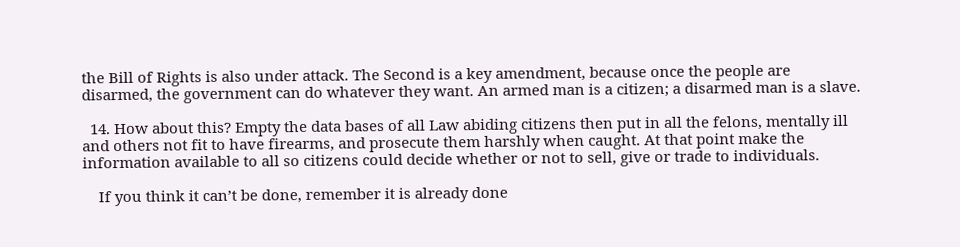the Bill of Rights is also under attack. The Second is a key amendment, because once the people are disarmed, the government can do whatever they want. An armed man is a citizen; a disarmed man is a slave.

  14. How about this? Empty the data bases of all Law abiding citizens then put in all the felons, mentally ill and others not fit to have firearms, and prosecute them harshly when caught. At that point make the information available to all so citizens could decide whether or not to sell, give or trade to individuals.

    If you think it can’t be done, remember it is already done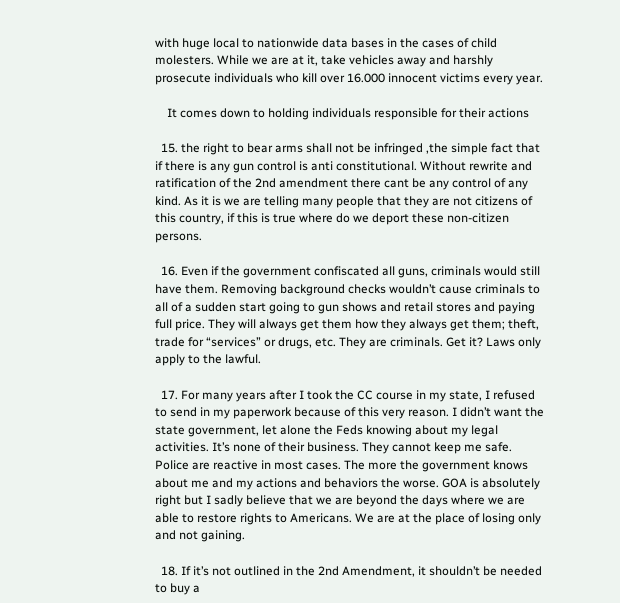with huge local to nationwide data bases in the cases of child molesters. While we are at it, take vehicles away and harshly prosecute individuals who kill over 16.000 innocent victims every year.

    It comes down to holding individuals responsible for their actions

  15. the right to bear arms shall not be infringed ,the simple fact that if there is any gun control is anti constitutional. Without rewrite and ratification of the 2nd amendment there cant be any control of any kind. As it is we are telling many people that they are not citizens of this country, if this is true where do we deport these non-citizen persons.

  16. Even if the government confiscated all guns, criminals would still have them. Removing background checks wouldn’t cause criminals to all of a sudden start going to gun shows and retail stores and paying full price. They will always get them how they always get them; theft, trade for “services” or drugs, etc. They are criminals. Get it? Laws only apply to the lawful.

  17. For many years after I took the CC course in my state, I refused to send in my paperwork because of this very reason. I didn’t want the state government, let alone the Feds knowing about my legal activities. It’s none of their business. They cannot keep me safe. Police are reactive in most cases. The more the government knows about me and my actions and behaviors the worse. GOA is absolutely right but I sadly believe that we are beyond the days where we are able to restore rights to Americans. We are at the place of losing only and not gaining.

  18. If it’s not outlined in the 2nd Amendment, it shouldn’t be needed to buy a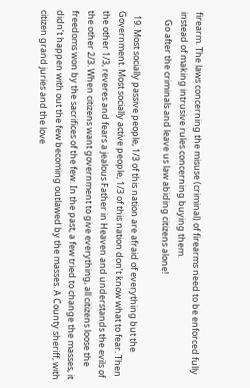firearm. The laws concerning the misuse (criminal) of firearms need to be enforced fully instead of making intrusive rules concerning buying them.
    Go after the criminals and leave us law abiding citizens alone!

  19. Most socially passive people, 1/3 of this nation are afraid of everything but the Government. Most socially active people, 1/3 of this nation don’t know what to fear. Then the other 1/3, reveres and fears a jealous Father in Heaven and understands the evils of the other 2/3. When citizens want government to give everything, all citizens loose the freedoms won by the sacrifices of the few. In the past, a few tried to change the masses, it didn’t happen with out the few becoming outlawed by the masses. A County sheriff, with citizen grand juries and the love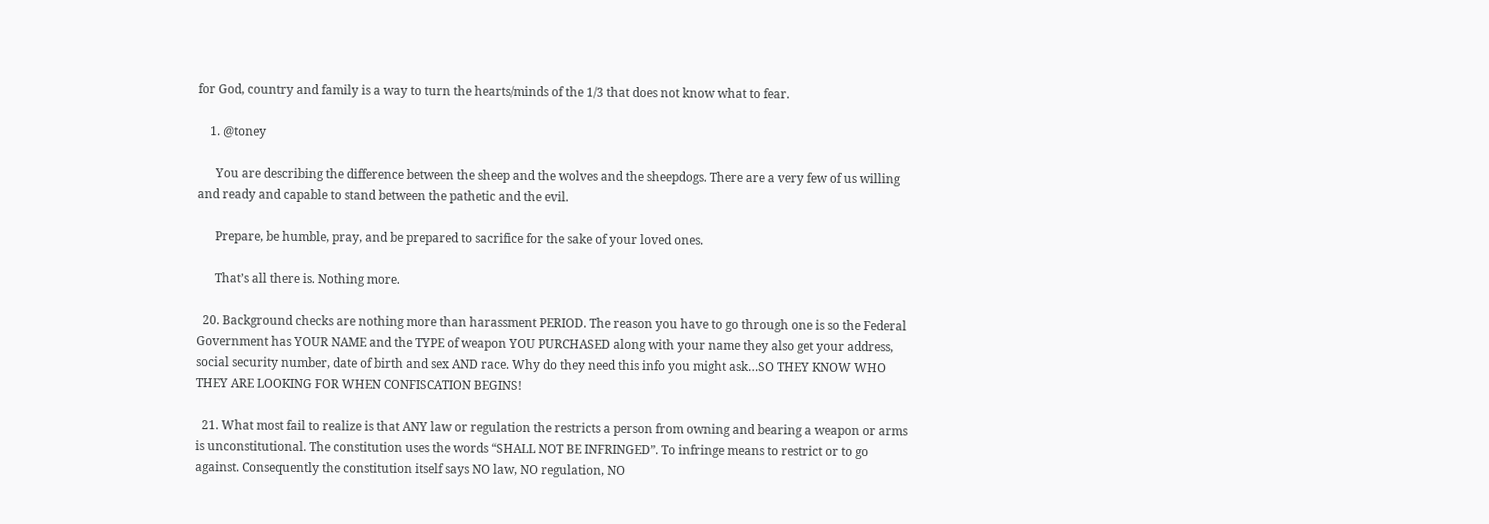for God, country and family is a way to turn the hearts/minds of the 1/3 that does not know what to fear.

    1. @toney

      You are describing the difference between the sheep and the wolves and the sheepdogs. There are a very few of us willing and ready and capable to stand between the pathetic and the evil.

      Prepare, be humble, pray, and be prepared to sacrifice for the sake of your loved ones.

      That’s all there is. Nothing more.

  20. Background checks are nothing more than harassment PERIOD. The reason you have to go through one is so the Federal Government has YOUR NAME and the TYPE of weapon YOU PURCHASED along with your name they also get your address, social security number, date of birth and sex AND race. Why do they need this info you might ask…SO THEY KNOW WHO THEY ARE LOOKING FOR WHEN CONFISCATION BEGINS!

  21. What most fail to realize is that ANY law or regulation the restricts a person from owning and bearing a weapon or arms is unconstitutional. The constitution uses the words “SHALL NOT BE INFRINGED”. To infringe means to restrict or to go against. Consequently the constitution itself says NO law, NO regulation, NO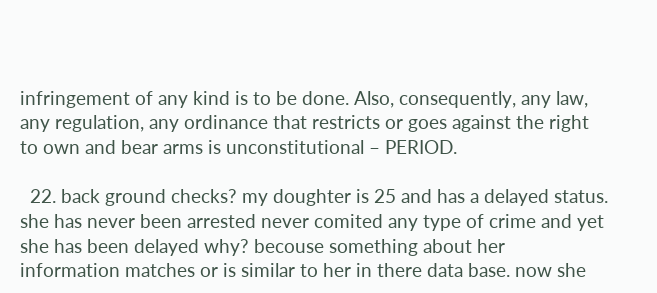infringement of any kind is to be done. Also, consequently, any law, any regulation, any ordinance that restricts or goes against the right to own and bear arms is unconstitutional – PERIOD.

  22. back ground checks? my doughter is 25 and has a delayed status. she has never been arrested never comited any type of crime and yet she has been delayed why? becouse something about her information matches or is similar to her in there data base. now she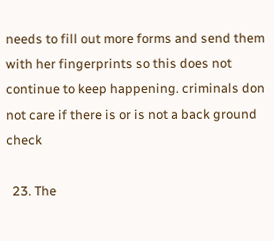needs to fill out more forms and send them with her fingerprints so this does not continue to keep happening. criminals don not care if there is or is not a back ground check

  23. The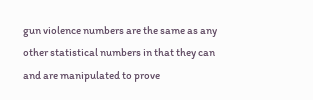gun violence numbers are the same as any other statistical numbers in that they can and are manipulated to prove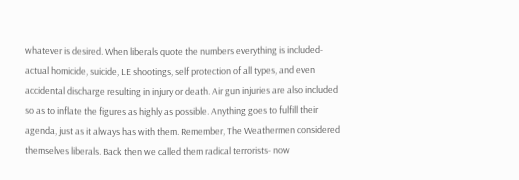whatever is desired. When liberals quote the numbers everything is included- actual homicide, suicide, LE shootings, self protection of all types, and even accidental discharge resulting in injury or death. Air gun injuries are also included so as to inflate the figures as highly as possible. Anything goes to fulfill their agenda, just as it always has with them. Remember, The Weathermen considered themselves liberals. Back then we called them radical terrorists- now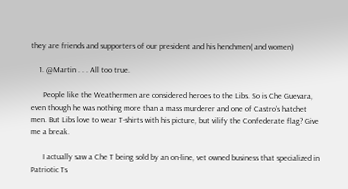they are friends and supporters of our president and his henchmen( and women)

    1. @Martin . . . All too true.

      People like the Weathermen are considered heroes to the Libs. So is Che Guevara, even though he was nothing more than a mass murderer and one of Castro’s hatchet men. But Libs love to wear T-shirts with his picture, but vilify the Confederate flag? Give me a break.

      I actually saw a Che T being sold by an on-line, vet owned business that specialized in Patriotic Ts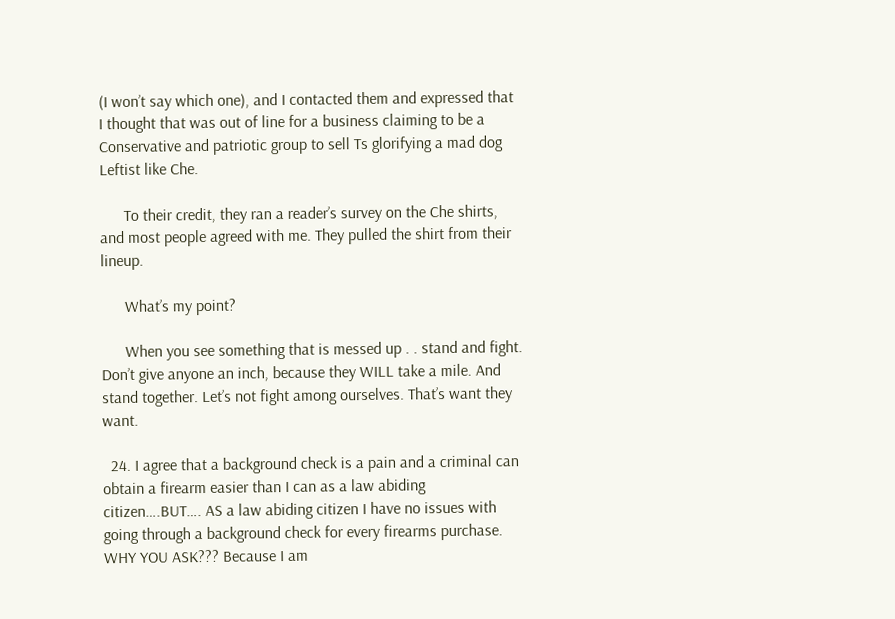(I won’t say which one), and I contacted them and expressed that I thought that was out of line for a business claiming to be a Conservative and patriotic group to sell Ts glorifying a mad dog Leftist like Che.

      To their credit, they ran a reader’s survey on the Che shirts, and most people agreed with me. They pulled the shirt from their lineup.

      What’s my point?

      When you see something that is messed up . . stand and fight. Don’t give anyone an inch, because they WILL take a mile. And stand together. Let’s not fight among ourselves. That’s want they want.

  24. I agree that a background check is a pain and a criminal can obtain a firearm easier than I can as a law abiding citizen….BUT…. AS a law abiding citizen I have no issues with going through a background check for every firearms purchase. WHY YOU ASK??? Because I am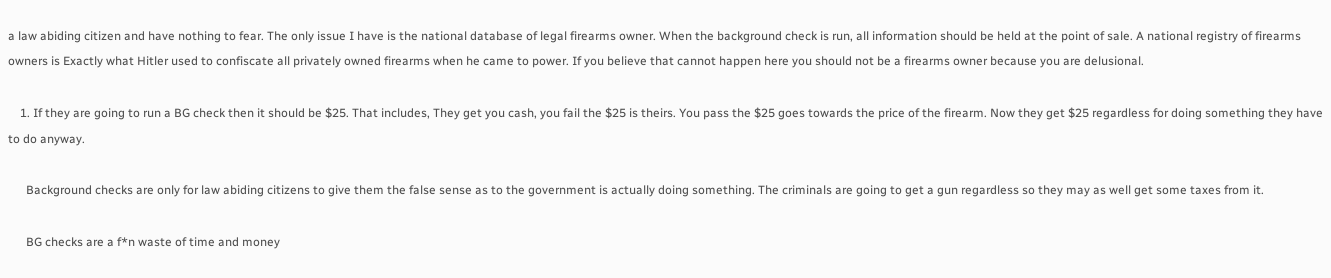a law abiding citizen and have nothing to fear. The only issue I have is the national database of legal firearms owner. When the background check is run, all information should be held at the point of sale. A national registry of firearms owners is Exactly what Hitler used to confiscate all privately owned firearms when he came to power. If you believe that cannot happen here you should not be a firearms owner because you are delusional.

    1. If they are going to run a BG check then it should be $25. That includes, They get you cash, you fail the $25 is theirs. You pass the $25 goes towards the price of the firearm. Now they get $25 regardless for doing something they have to do anyway.

      Background checks are only for law abiding citizens to give them the false sense as to the government is actually doing something. The criminals are going to get a gun regardless so they may as well get some taxes from it.

      BG checks are a f*n waste of time and money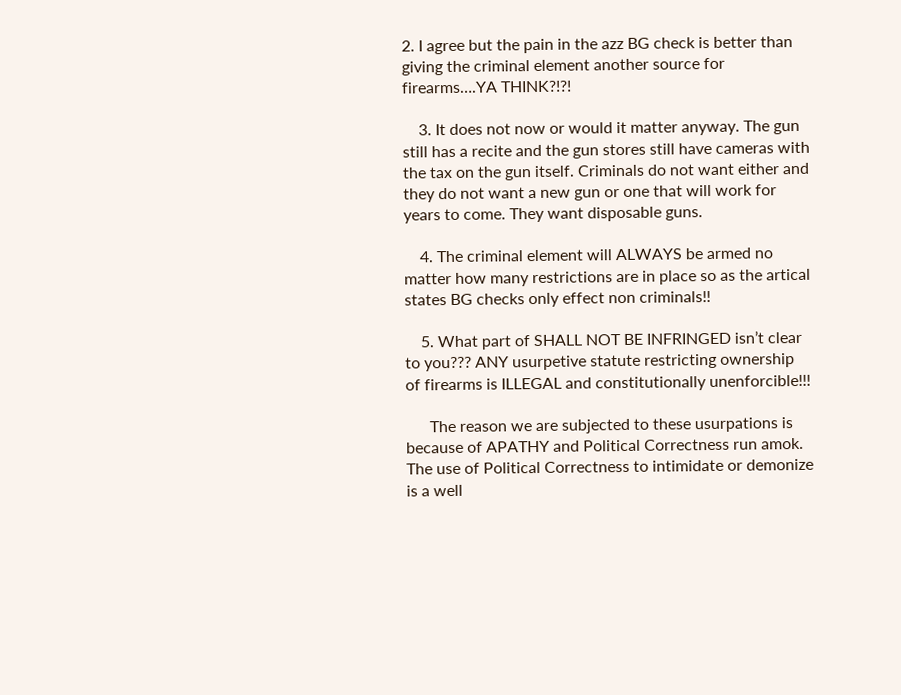2. I agree but the pain in the azz BG check is better than giving the criminal element another source for firearms….YA THINK?!?!

    3. It does not now or would it matter anyway. The gun still has a recite and the gun stores still have cameras with the tax on the gun itself. Criminals do not want either and they do not want a new gun or one that will work for years to come. They want disposable guns.

    4. The criminal element will ALWAYS be armed no matter how many restrictions are in place so as the artical states BG checks only effect non criminals!!

    5. What part of SHALL NOT BE INFRINGED isn’t clear to you??? ANY usurpetive statute restricting ownership of firearms is ILLEGAL and constitutionally unenforcible!!!

      The reason we are subjected to these usurpations is because of APATHY and Political Correctness run amok. The use of Political Correctness to intimidate or demonize is a well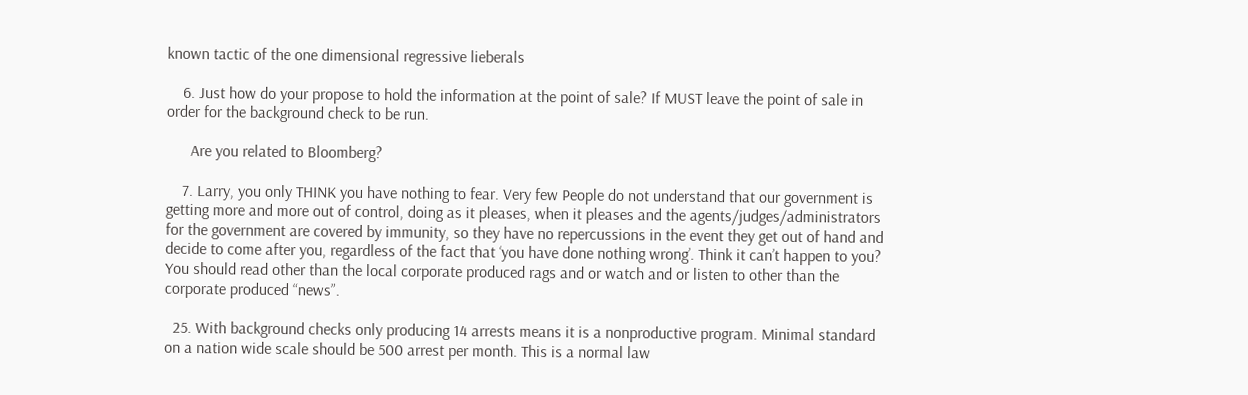known tactic of the one dimensional regressive lieberals

    6. Just how do your propose to hold the information at the point of sale? If MUST leave the point of sale in order for the background check to be run.

      Are you related to Bloomberg?

    7. Larry, you only THINK you have nothing to fear. Very few People do not understand that our government is getting more and more out of control, doing as it pleases, when it pleases and the agents/judges/administrators for the government are covered by immunity, so they have no repercussions in the event they get out of hand and decide to come after you, regardless of the fact that ‘you have done nothing wrong’. Think it can’t happen to you? You should read other than the local corporate produced rags and or watch and or listen to other than the corporate produced “news”.

  25. With background checks only producing 14 arrests means it is a nonproductive program. Minimal standard on a nation wide scale should be 500 arrest per month. This is a normal law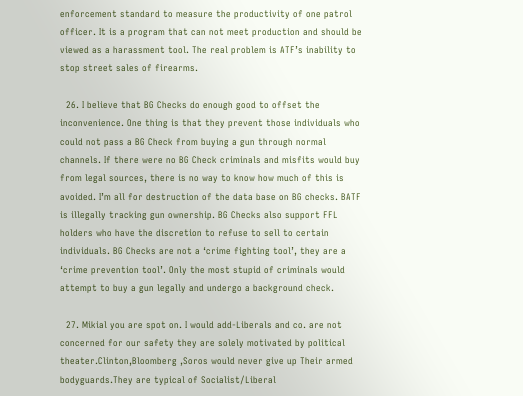enforcement standard to measure the productivity of one patrol officer. It is a program that can not meet production and should be viewed as a harassment tool. The real problem is ATF’s inability to stop street sales of firearms.

  26. I believe that BG Checks do enough good to offset the inconvenience. One thing is that they prevent those individuals who could not pass a BG Check from buying a gun through normal channels. If there were no BG Check criminals and misfits would buy from legal sources, there is no way to know how much of this is avoided. I’m all for destruction of the data base on BG checks. BATF is illegally tracking gun ownership. BG Checks also support FFL holders who have the discretion to refuse to sell to certain individuals. BG Checks are not a ‘crime fighting tool’, they are a ‘crime prevention tool’. Only the most stupid of criminals would attempt to buy a gun legally and undergo a background check.

  27. Mikial you are spot on. I would add-Liberals and co. are not concerned for our safety they are solely motivated by political theater.Clinton,Bloomberg ,Soros would never give up Their armed bodyguards.They are typical of Socialist/Liberal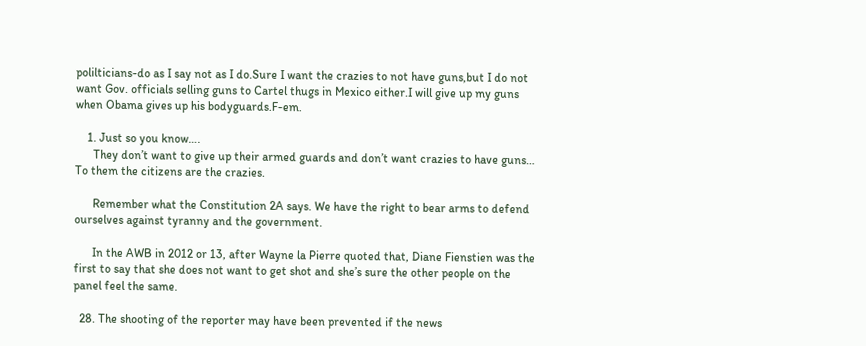polilticians-do as I say not as I do.Sure I want the crazies to not have guns,but I do not want Gov. officials selling guns to Cartel thugs in Mexico either.I will give up my guns when Obama gives up his bodyguards.F-em.

    1. Just so you know….
      They don’t want to give up their armed guards and don’t want crazies to have guns… To them the citizens are the crazies.

      Remember what the Constitution 2A says. We have the right to bear arms to defend ourselves against tyranny and the government.

      In the AWB in 2012 or 13, after Wayne la Pierre quoted that, Diane Fienstien was the first to say that she does not want to get shot and she’s sure the other people on the panel feel the same.

  28. The shooting of the reporter may have been prevented if the news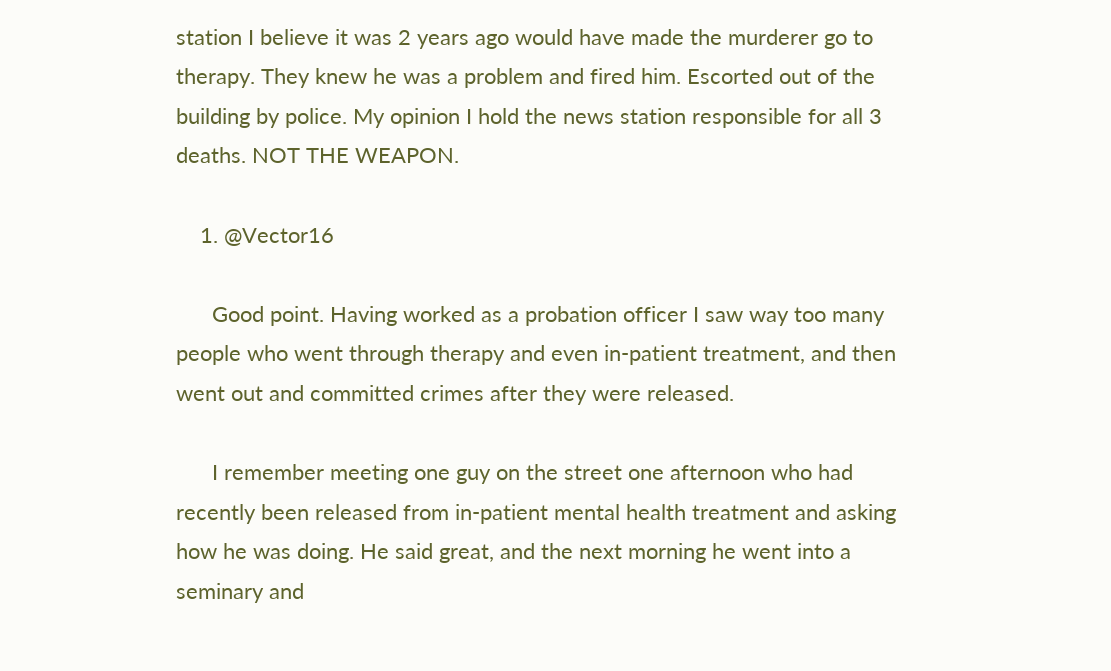station I believe it was 2 years ago would have made the murderer go to therapy. They knew he was a problem and fired him. Escorted out of the building by police. My opinion I hold the news station responsible for all 3 deaths. NOT THE WEAPON.

    1. @Vector16

      Good point. Having worked as a probation officer I saw way too many people who went through therapy and even in-patient treatment, and then went out and committed crimes after they were released.

      I remember meeting one guy on the street one afternoon who had recently been released from in-patient mental health treatment and asking how he was doing. He said great, and the next morning he went into a seminary and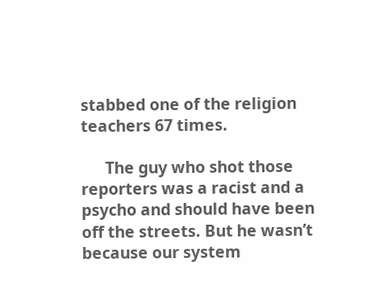stabbed one of the religion teachers 67 times.

      The guy who shot those reporters was a racist and a psycho and should have been off the streets. But he wasn’t because our system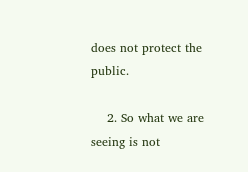does not protect the public.

    2. So what we are seeing is not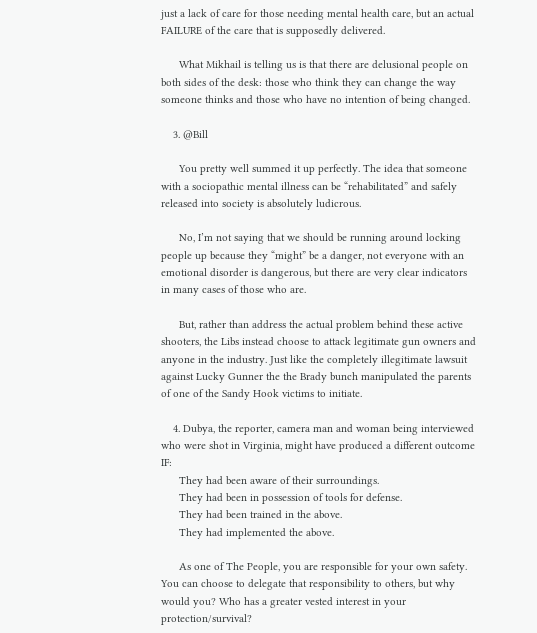just a lack of care for those needing mental health care, but an actual FAILURE of the care that is supposedly delivered.

      What Mikhail is telling us is that there are delusional people on both sides of the desk: those who think they can change the way someone thinks and those who have no intention of being changed.

    3. @Bill

      You pretty well summed it up perfectly. The idea that someone with a sociopathic mental illness can be “rehabilitated” and safely released into society is absolutely ludicrous.

      No, I’m not saying that we should be running around locking people up because they “might” be a danger, not everyone with an emotional disorder is dangerous, but there are very clear indicators in many cases of those who are.

      But, rather than address the actual problem behind these active shooters, the Libs instead choose to attack legitimate gun owners and anyone in the industry. Just like the completely illegitimate lawsuit against Lucky Gunner the the Brady bunch manipulated the parents of one of the Sandy Hook victims to initiate.

    4. Dubya, the reporter, camera man and woman being interviewed who were shot in Virginia, might have produced a different outcome IF:
      They had been aware of their surroundings.
      They had been in possession of tools for defense.
      They had been trained in the above.
      They had implemented the above.

      As one of The People, you are responsible for your own safety. You can choose to delegate that responsibility to others, but why would you? Who has a greater vested interest in your protection/survival?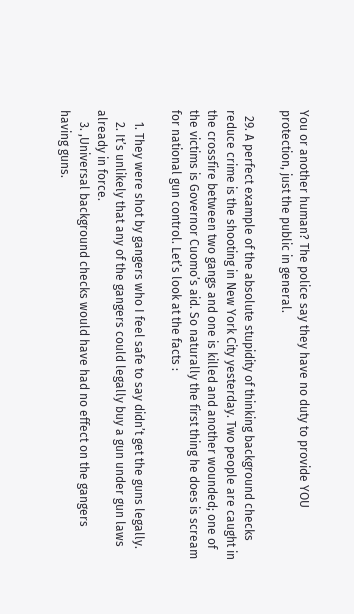You or another human? The police say they have no duty to provide YOU protection, just the public in general.

  29. A perfect example of the absolute stupidity of thinking background checks reduce crime is the shooting in New York City yesterday. Two people are caught in the crossfire between two gangs and one is killed and another wounded; one of the victims is Governor Cuomo’s aid. So naturally the first thing he does is scream for national gun control. Let’s look at the facts :

    1. They were shot by gangers who I feel safe to say didn’t get the guns legally.
    2. It’s unlikely that any of the gangers could legally buy a gun under gun laws already in force.
    3. ,Universal background checks would have had no effect on the gangers having guns.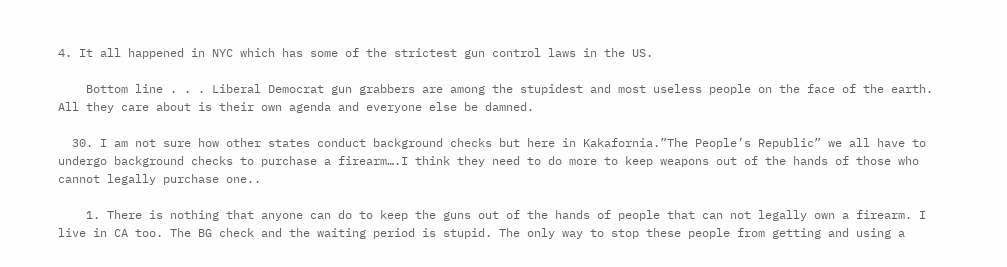4. It all happened in NYC which has some of the strictest gun control laws in the US.

    Bottom line . . . Liberal Democrat gun grabbers are among the stupidest and most useless people on the face of the earth. All they care about is their own agenda and everyone else be damned.

  30. I am not sure how other states conduct background checks but here in Kakafornia.”The People’s Republic” we all have to undergo background checks to purchase a firearm….I think they need to do more to keep weapons out of the hands of those who cannot legally purchase one..

    1. There is nothing that anyone can do to keep the guns out of the hands of people that can not legally own a firearm. I live in CA too. The BG check and the waiting period is stupid. The only way to stop these people from getting and using a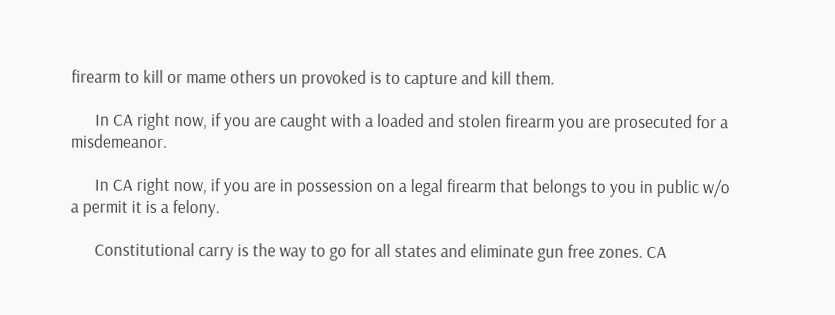firearm to kill or mame others un provoked is to capture and kill them.

      In CA right now, if you are caught with a loaded and stolen firearm you are prosecuted for a misdemeanor.

      In CA right now, if you are in possession on a legal firearm that belongs to you in public w/o a permit it is a felony.

      Constitutional carry is the way to go for all states and eliminate gun free zones. CA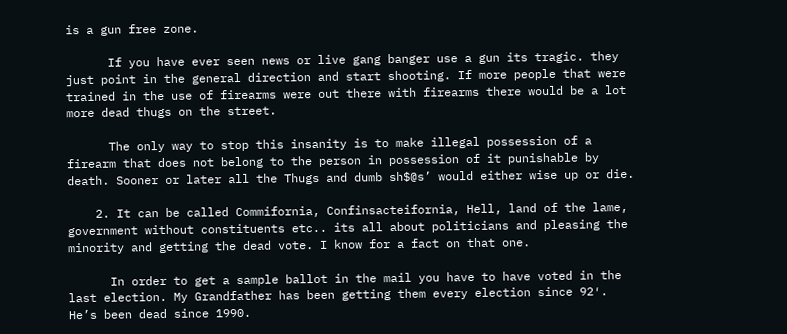is a gun free zone.

      If you have ever seen news or live gang banger use a gun its tragic. they just point in the general direction and start shooting. If more people that were trained in the use of firearms were out there with firearms there would be a lot more dead thugs on the street.

      The only way to stop this insanity is to make illegal possession of a firearm that does not belong to the person in possession of it punishable by death. Sooner or later all the Thugs and dumb sh$@s’ would either wise up or die.

    2. It can be called Commifornia, Confinsacteifornia, Hell, land of the lame, government without constituents etc.. its all about politicians and pleasing the minority and getting the dead vote. I know for a fact on that one.

      In order to get a sample ballot in the mail you have to have voted in the last election. My Grandfather has been getting them every election since 92′. He’s been dead since 1990.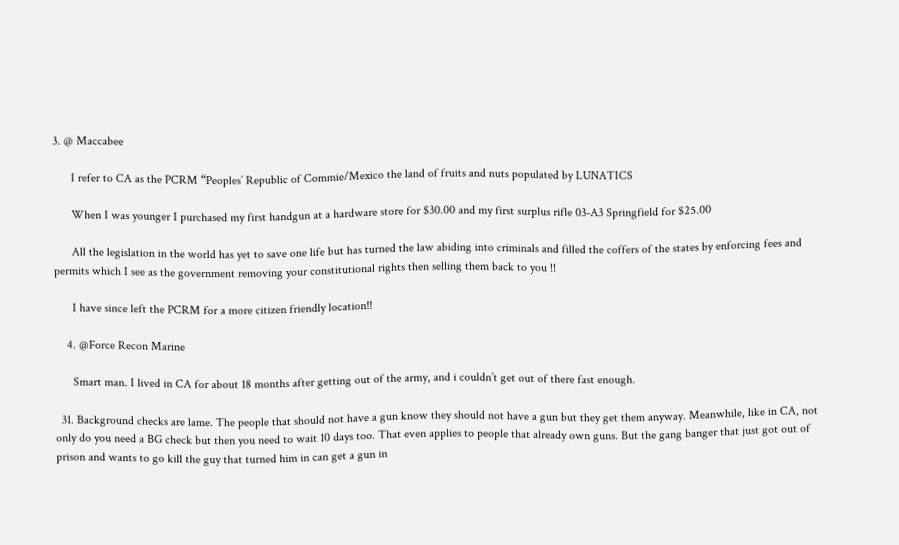3. @ Maccabee

      I refer to CA as the PCRM “Peoples’ Republic of Commie/Mexico the land of fruits and nuts populated by LUNATICS

      When I was younger I purchased my first handgun at a hardware store for $30.00 and my first surplus rifle 03-A3 Springfield for $25.00

      All the legislation in the world has yet to save one life but has turned the law abiding into criminals and filled the coffers of the states by enforcing fees and permits which I see as the government removing your constitutional rights then selling them back to you !!

      I have since left the PCRM for a more citizen friendly location!!

    4. @Force Recon Marine

      Smart man. I lived in CA for about 18 months after getting out of the army, and i couldn’t get out of there fast enough.

  31. Background checks are lame. The people that should not have a gun know they should not have a gun but they get them anyway. Meanwhile, like in CA, not only do you need a BG check but then you need to wait 10 days too. That even applies to people that already own guns. But the gang banger that just got out of prison and wants to go kill the guy that turned him in can get a gun in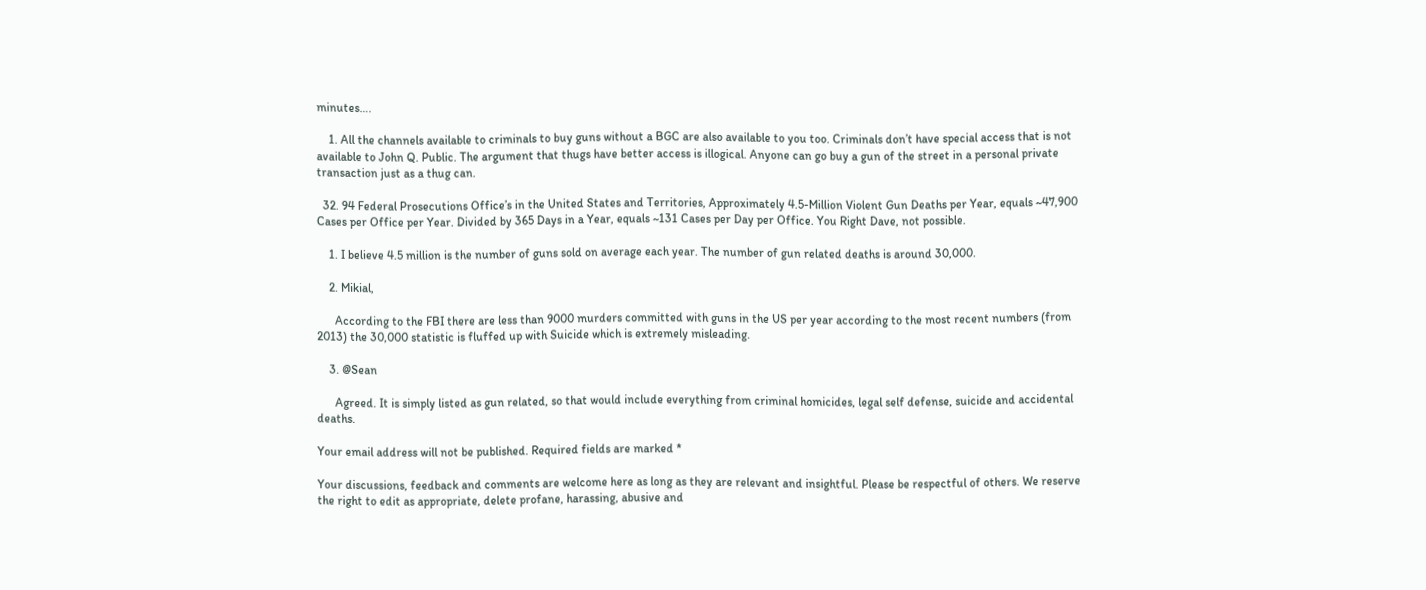minutes….

    1. All the channels available to criminals to buy guns without a BGC are also available to you too. Criminals don’t have special access that is not available to John Q. Public. The argument that thugs have better access is illogical. Anyone can go buy a gun of the street in a personal private transaction just as a thug can.

  32. 94 Federal Prosecutions Office’s in the United States and Territories, Approximately 4.5-Million Violent Gun Deaths per Year, equals ~47,900 Cases per Office per Year. Divided by 365 Days in a Year, equals ~131 Cases per Day per Office. You Right Dave, not possible.

    1. I believe 4.5 million is the number of guns sold on average each year. The number of gun related deaths is around 30,000.

    2. Mikial,

      According to the FBI there are less than 9000 murders committed with guns in the US per year according to the most recent numbers (from 2013) the 30,000 statistic is fluffed up with Suicide which is extremely misleading.

    3. @Sean

      Agreed. It is simply listed as gun related, so that would include everything from criminal homicides, legal self defense, suicide and accidental deaths.

Your email address will not be published. Required fields are marked *

Your discussions, feedback and comments are welcome here as long as they are relevant and insightful. Please be respectful of others. We reserve the right to edit as appropriate, delete profane, harassing, abusive and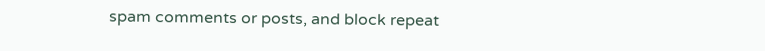spam comments or posts, and block repeat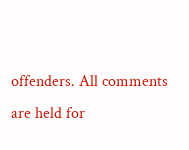offenders. All comments are held for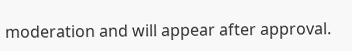moderation and will appear after approval.